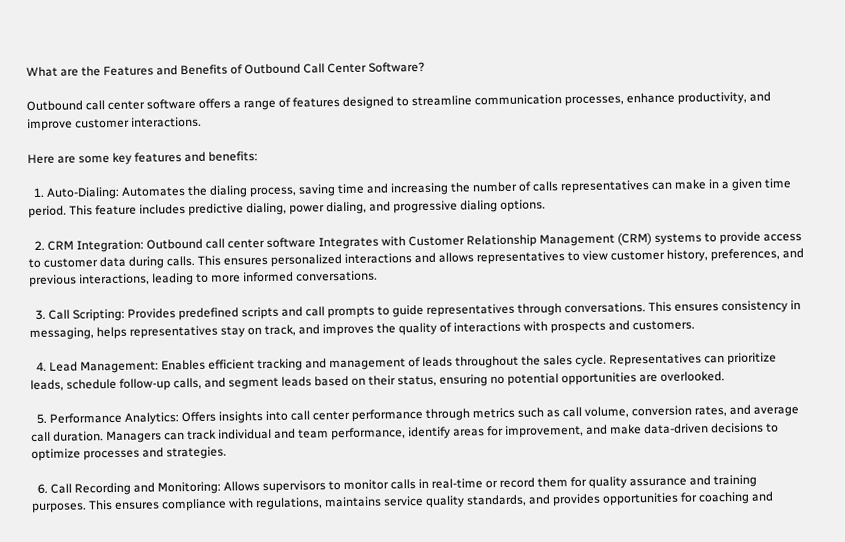What are the Features and Benefits of Outbound Call Center Software?

Outbound call center software offers a range of features designed to streamline communication processes, enhance productivity, and improve customer interactions.

Here are some key features and benefits:

  1. Auto-Dialing: Automates the dialing process, saving time and increasing the number of calls representatives can make in a given time period. This feature includes predictive dialing, power dialing, and progressive dialing options.

  2. CRM Integration: Outbound call center software Integrates with Customer Relationship Management (CRM) systems to provide access to customer data during calls. This ensures personalized interactions and allows representatives to view customer history, preferences, and previous interactions, leading to more informed conversations.

  3. Call Scripting: Provides predefined scripts and call prompts to guide representatives through conversations. This ensures consistency in messaging, helps representatives stay on track, and improves the quality of interactions with prospects and customers.

  4. Lead Management: Enables efficient tracking and management of leads throughout the sales cycle. Representatives can prioritize leads, schedule follow-up calls, and segment leads based on their status, ensuring no potential opportunities are overlooked.

  5. Performance Analytics: Offers insights into call center performance through metrics such as call volume, conversion rates, and average call duration. Managers can track individual and team performance, identify areas for improvement, and make data-driven decisions to optimize processes and strategies.

  6. Call Recording and Monitoring: Allows supervisors to monitor calls in real-time or record them for quality assurance and training purposes. This ensures compliance with regulations, maintains service quality standards, and provides opportunities for coaching and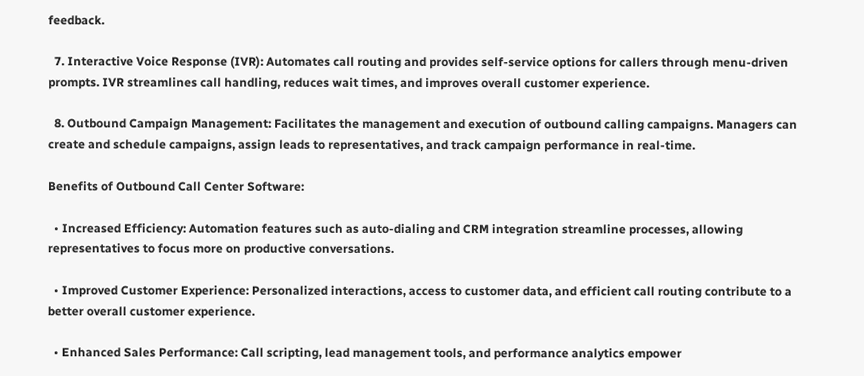feedback.

  7. Interactive Voice Response (IVR): Automates call routing and provides self-service options for callers through menu-driven prompts. IVR streamlines call handling, reduces wait times, and improves overall customer experience.

  8. Outbound Campaign Management: Facilitates the management and execution of outbound calling campaigns. Managers can create and schedule campaigns, assign leads to representatives, and track campaign performance in real-time.

Benefits of Outbound Call Center Software:

  • Increased Efficiency: Automation features such as auto-dialing and CRM integration streamline processes, allowing representatives to focus more on productive conversations.

  • Improved Customer Experience: Personalized interactions, access to customer data, and efficient call routing contribute to a better overall customer experience.

  • Enhanced Sales Performance: Call scripting, lead management tools, and performance analytics empower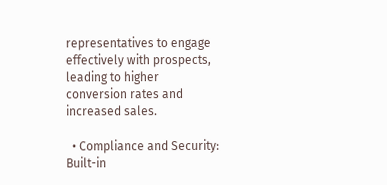representatives to engage effectively with prospects, leading to higher conversion rates and increased sales.

  • Compliance and Security: Built-in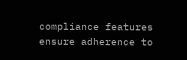compliance features ensure adherence to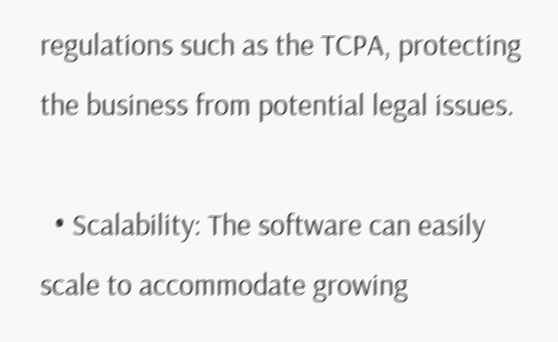regulations such as the TCPA, protecting the business from potential legal issues.

  • Scalability: The software can easily scale to accommodate growing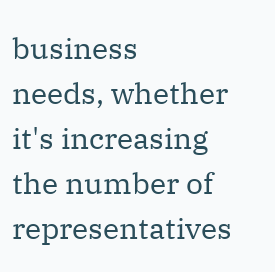business needs, whether it's increasing the number of representatives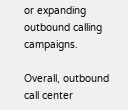or expanding outbound calling campaigns.

Overall, outbound call center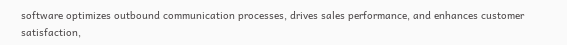software optimizes outbound communication processes, drives sales performance, and enhances customer satisfaction,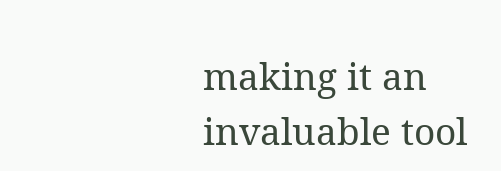making it an invaluable tool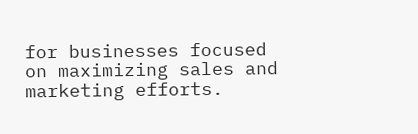for businesses focused on maximizing sales and marketing efforts.